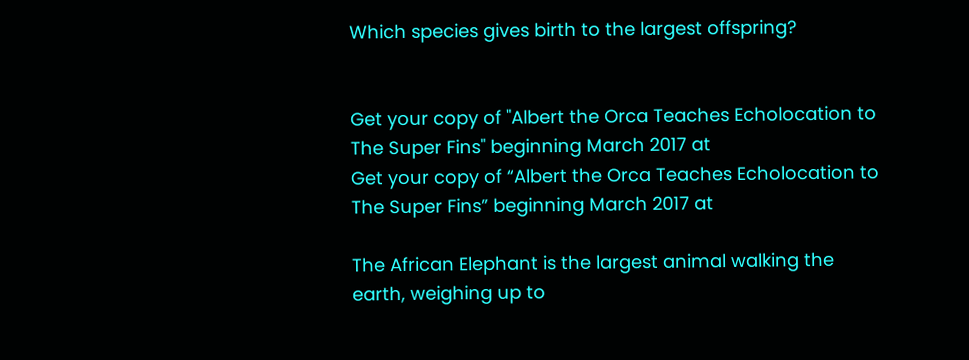Which species gives birth to the largest offspring?


Get your copy of "Albert the Orca Teaches Echolocation to The Super Fins" beginning March 2017 at
Get your copy of “Albert the Orca Teaches Echolocation to The Super Fins” beginning March 2017 at

The African Elephant is the largest animal walking the earth, weighing up to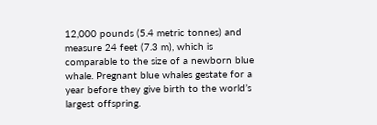12,000 pounds (5.4 metric tonnes) and measure 24 feet (7.3 m), which is comparable to the size of a newborn blue whale. Pregnant blue whales gestate for a year before they give birth to the world’s largest offspring.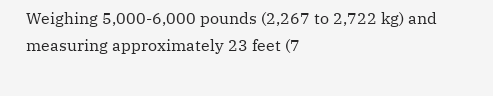Weighing 5,000-6,000 pounds (2,267 to 2,722 kg) and measuring approximately 23 feet (7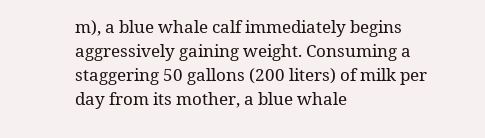m), a blue whale calf immediately begins aggressively gaining weight. Consuming a staggering 50 gallons (200 liters) of milk per day from its mother, a blue whale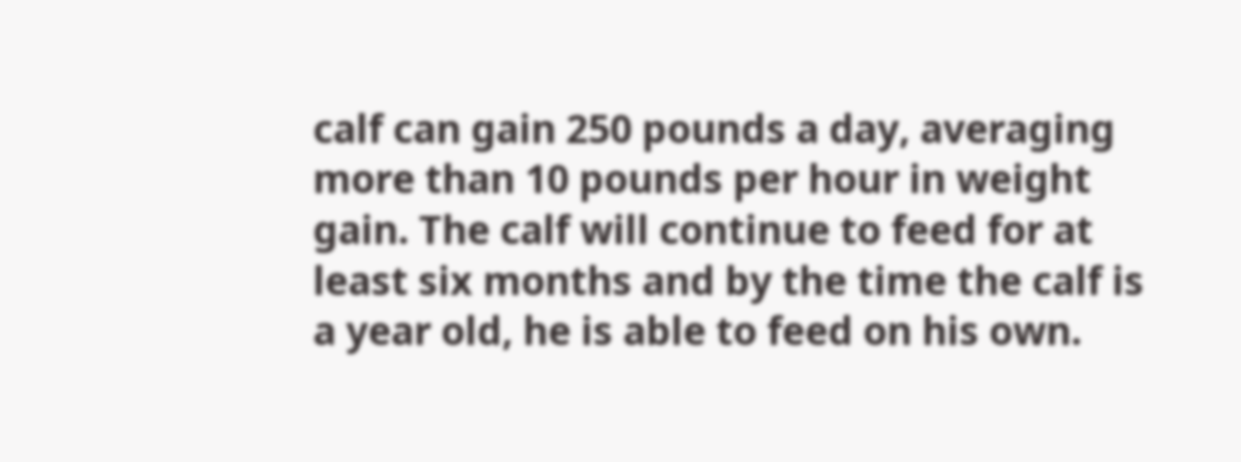calf can gain 250 pounds a day, averaging more than 10 pounds per hour in weight gain. The calf will continue to feed for at least six months and by the time the calf is a year old, he is able to feed on his own.